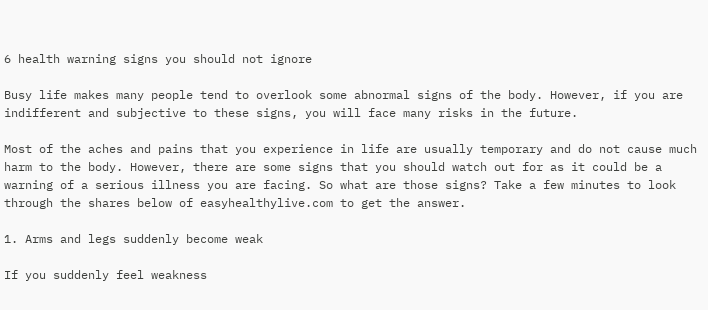6 health warning signs you should not ignore

Busy life makes many people tend to overlook some abnormal signs of the body. However, if you are indifferent and subjective to these signs, you will face many risks in the future.

Most of the aches and pains that you experience in life are usually temporary and do not cause much harm to the body. However, there are some signs that you should watch out for as it could be a warning of a serious illness you are facing. So what are those signs? Take a few minutes to look through the shares below of easyhealthylive.com to get the answer.

1. Arms and legs suddenly become weak

If you suddenly feel weakness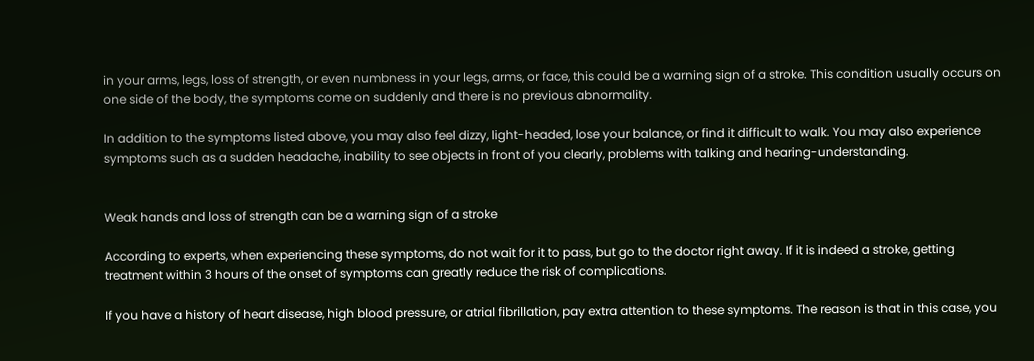in your arms, legs, loss of strength, or even numbness in your legs, arms, or face, this could be a warning sign of a stroke. This condition usually occurs on one side of the body, the symptoms come on suddenly and there is no previous abnormality.

In addition to the symptoms listed above, you may also feel dizzy, light-headed, lose your balance, or find it difficult to walk. You may also experience symptoms such as a sudden headache, inability to see objects in front of you clearly, problems with talking and hearing-understanding.


Weak hands and loss of strength can be a warning sign of a stroke

According to experts, when experiencing these symptoms, do not wait for it to pass, but go to the doctor right away. If it is indeed a stroke, getting treatment within 3 hours of the onset of symptoms can greatly reduce the risk of complications.

If you have a history of heart disease, high blood pressure, or atrial fibrillation, pay extra attention to these symptoms. The reason is that in this case, you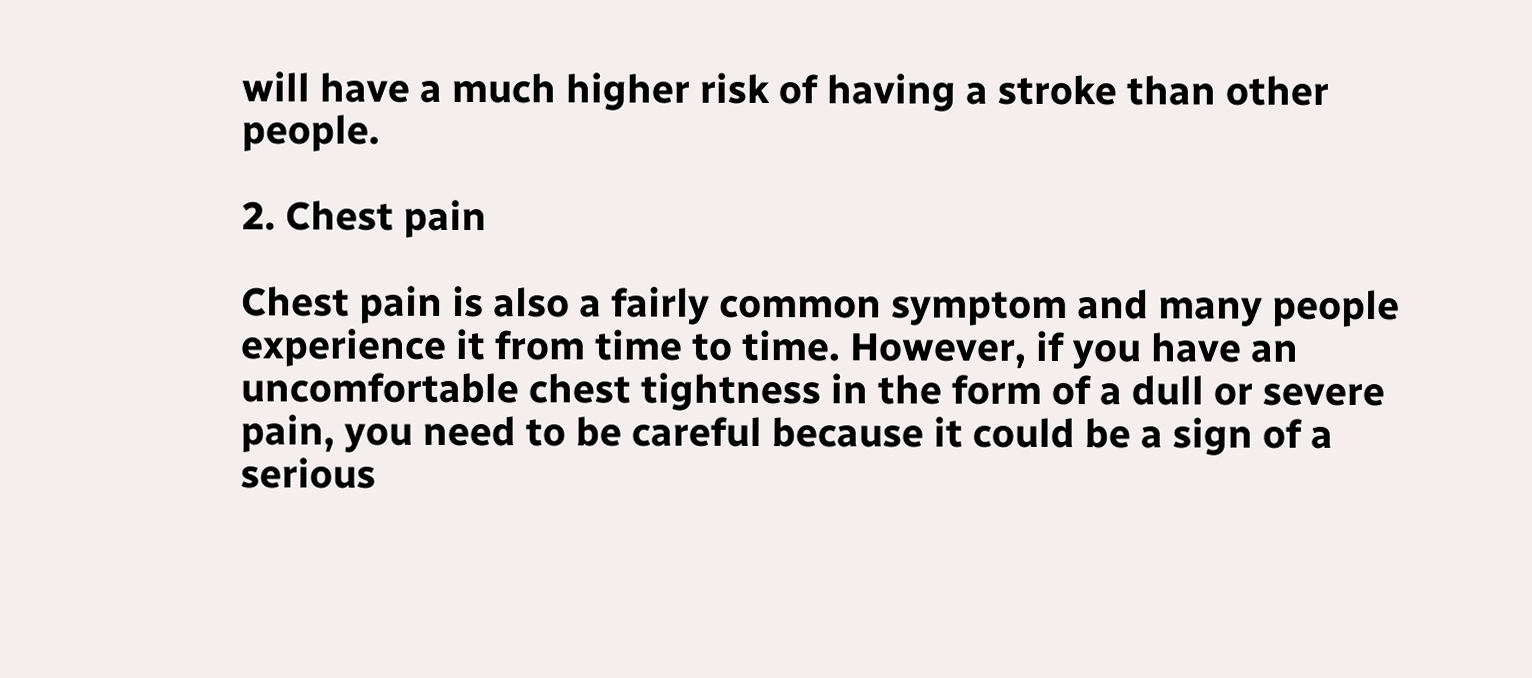will have a much higher risk of having a stroke than other people.

2. Chest pain

Chest pain is also a fairly common symptom and many people experience it from time to time. However, if you have an uncomfortable chest tightness in the form of a dull or severe pain, you need to be careful because it could be a sign of a serious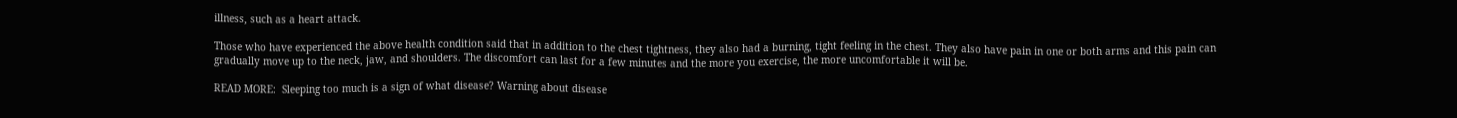illness, such as a heart attack.

Those who have experienced the above health condition said that in addition to the chest tightness, they also had a burning, tight feeling in the chest. They also have pain in one or both arms and this pain can gradually move up to the neck, jaw, and shoulders. The discomfort can last for a few minutes and the more you exercise, the more uncomfortable it will be.

READ MORE:  Sleeping too much is a sign of what disease? Warning about disease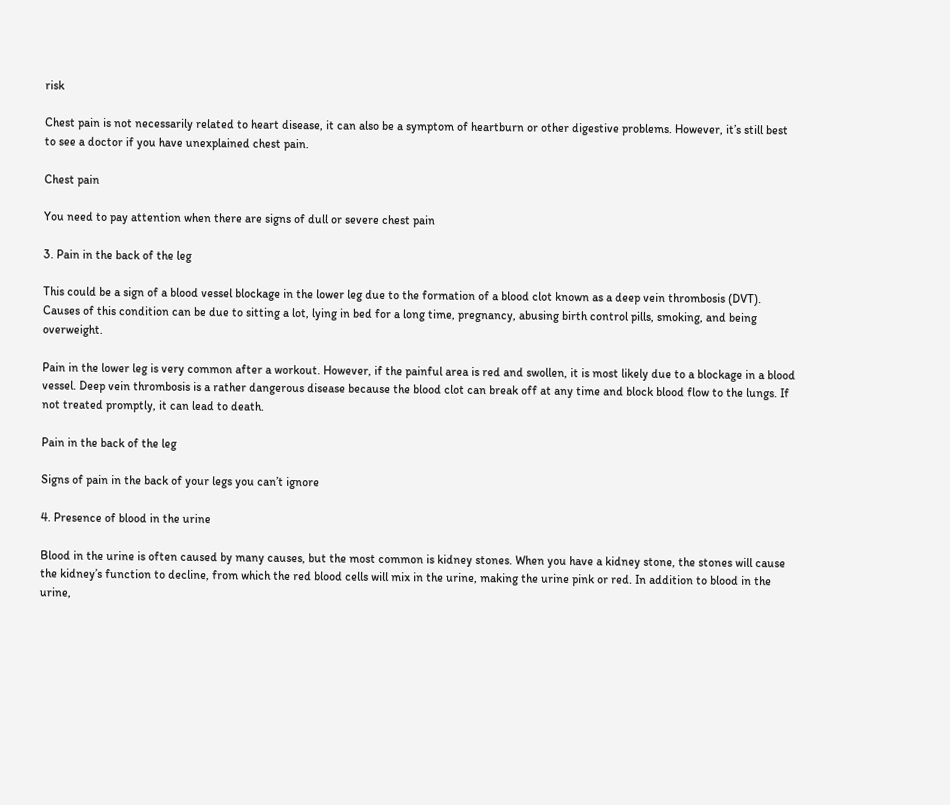risk

Chest pain is not necessarily related to heart disease, it can also be a symptom of heartburn or other digestive problems. However, it’s still best to see a doctor if you have unexplained chest pain.

Chest pain

You need to pay attention when there are signs of dull or severe chest pain

3. Pain in the back of the leg

This could be a sign of a blood vessel blockage in the lower leg due to the formation of a blood clot known as a deep vein thrombosis (DVT). Causes of this condition can be due to sitting a lot, lying in bed for a long time, pregnancy, abusing birth control pills, smoking, and being overweight.

Pain in the lower leg is very common after a workout. However, if the painful area is red and swollen, it is most likely due to a blockage in a blood vessel. Deep vein thrombosis is a rather dangerous disease because the blood clot can break off at any time and block blood flow to the lungs. If not treated promptly, it can lead to death.

Pain in the back of the leg

Signs of pain in the back of your legs you can’t ignore

4. Presence of blood in the urine

Blood in the urine is often caused by many causes, but the most common is kidney stones. When you have a kidney stone, the stones will cause the kidney’s function to decline, from which the red blood cells will mix in the urine, making the urine pink or red. In addition to blood in the urine,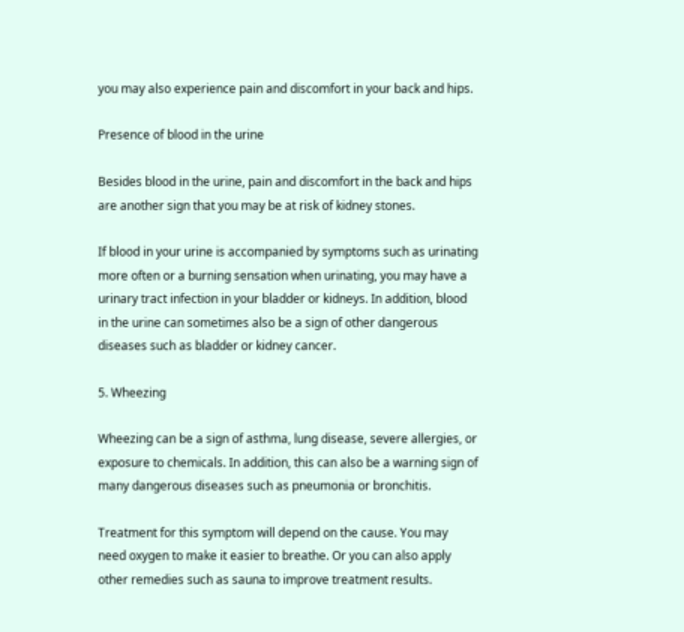you may also experience pain and discomfort in your back and hips.

Presence of blood in the urine

Besides blood in the urine, pain and discomfort in the back and hips are another sign that you may be at risk of kidney stones.

If blood in your urine is accompanied by symptoms such as urinating more often or a burning sensation when urinating, you may have a urinary tract infection in your bladder or kidneys. In addition, blood in the urine can sometimes also be a sign of other dangerous diseases such as bladder or kidney cancer.

5. Wheezing

Wheezing can be a sign of asthma, lung disease, severe allergies, or exposure to chemicals. In addition, this can also be a warning sign of many dangerous diseases such as pneumonia or bronchitis.

Treatment for this symptom will depend on the cause. You may need oxygen to make it easier to breathe. Or you can also apply other remedies such as sauna to improve treatment results.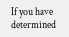If you have determined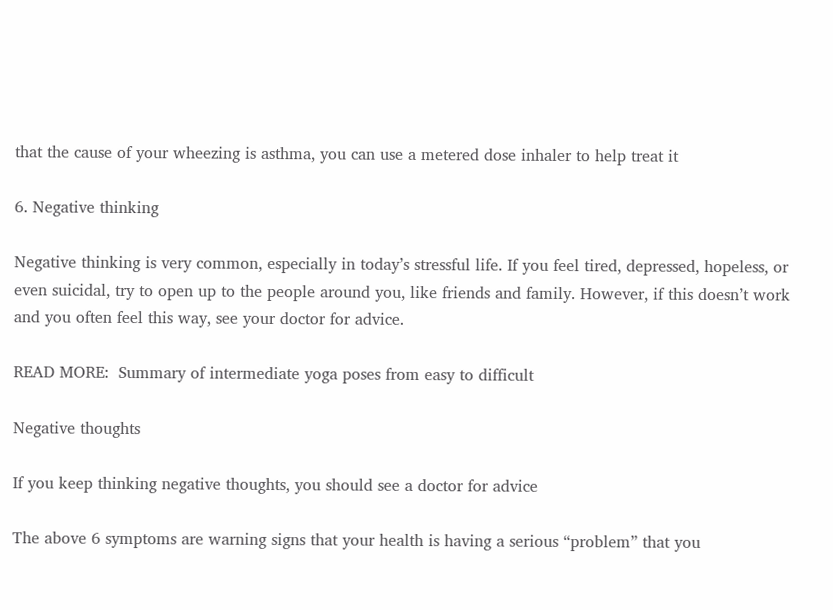that the cause of your wheezing is asthma, you can use a metered dose inhaler to help treat it

6. Negative thinking

Negative thinking is very common, especially in today’s stressful life. If you feel tired, depressed, hopeless, or even suicidal, try to open up to the people around you, like friends and family. However, if this doesn’t work and you often feel this way, see your doctor for advice.

READ MORE:  Summary of intermediate yoga poses from easy to difficult

Negative thoughts

If you keep thinking negative thoughts, you should see a doctor for advice

The above 6 symptoms are warning signs that your health is having a serious “problem” that you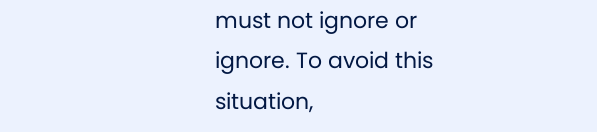must not ignore or ignore. To avoid this situation,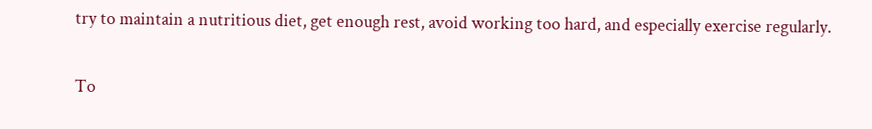try to maintain a nutritious diet, get enough rest, avoid working too hard, and especially exercise regularly.

To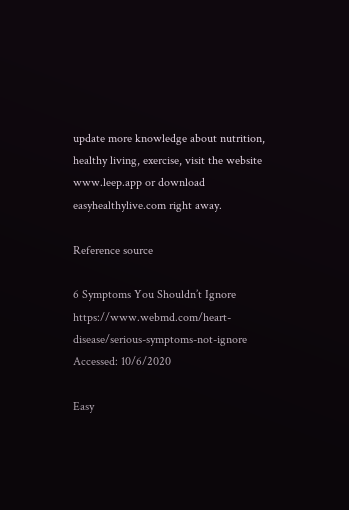update more knowledge about nutrition, healthy living, exercise, visit the website www.leep.app or download easyhealthylive.com right away.

Reference source

6 Symptoms You Shouldn’t Ignore https://www.webmd.com/heart-disease/serious-symptoms-not-ignore Accessed: 10/6/2020

Easy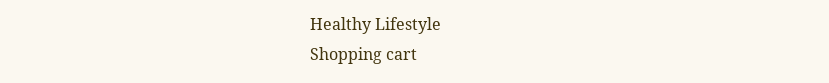Healthy Lifestyle
Shopping cart